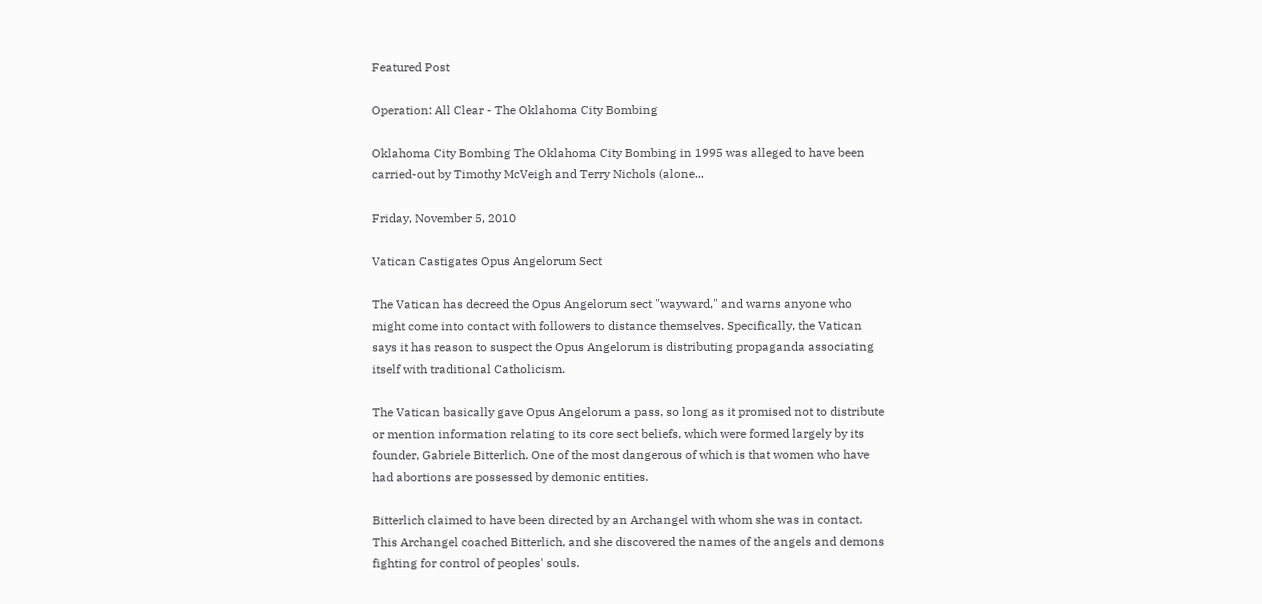Featured Post

Operation: All Clear - The Oklahoma City Bombing

Oklahoma City Bombing The Oklahoma City Bombing in 1995 was alleged to have been carried-out by Timothy McVeigh and Terry Nichols (alone...

Friday, November 5, 2010

Vatican Castigates Opus Angelorum Sect

The Vatican has decreed the Opus Angelorum sect "wayward," and warns anyone who might come into contact with followers to distance themselves. Specifically, the Vatican says it has reason to suspect the Opus Angelorum is distributing propaganda associating itself with traditional Catholicism.

The Vatican basically gave Opus Angelorum a pass, so long as it promised not to distribute or mention information relating to its core sect beliefs, which were formed largely by its founder, Gabriele Bitterlich. One of the most dangerous of which is that women who have had abortions are possessed by demonic entities.

Bitterlich claimed to have been directed by an Archangel with whom she was in contact. This Archangel coached Bitterlich, and she discovered the names of the angels and demons fighting for control of peoples' souls.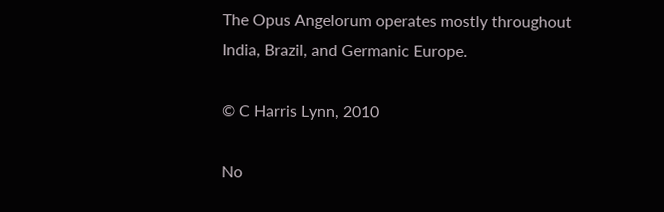The Opus Angelorum operates mostly throughout India, Brazil, and Germanic Europe.

© C Harris Lynn, 2010

No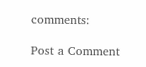comments:

Post a Comment